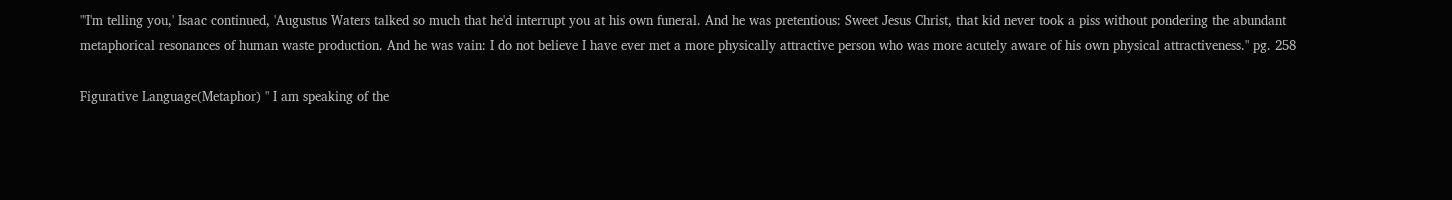"'I'm telling you,' Isaac continued, 'Augustus Waters talked so much that he'd interrupt you at his own funeral. And he was pretentious: Sweet Jesus Christ, that kid never took a piss without pondering the abundant metaphorical resonances of human waste production. And he was vain: I do not believe I have ever met a more physically attractive person who was more acutely aware of his own physical attractiveness." pg. 258

Figurative Language(Metaphor) " I am speaking of the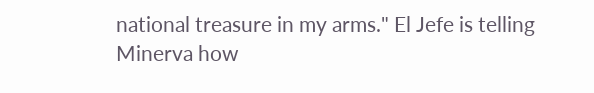national treasure in my arms." El Jefe is telling Minerva how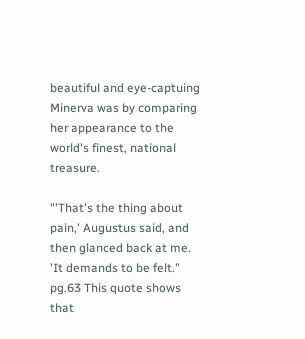beautiful and eye-captuing Minerva was by comparing her appearance to the world's finest, national treasure.

"'That's the thing about pain,' Augustus said, and then glanced back at me. 'It demands to be felt." pg.63 This quote shows that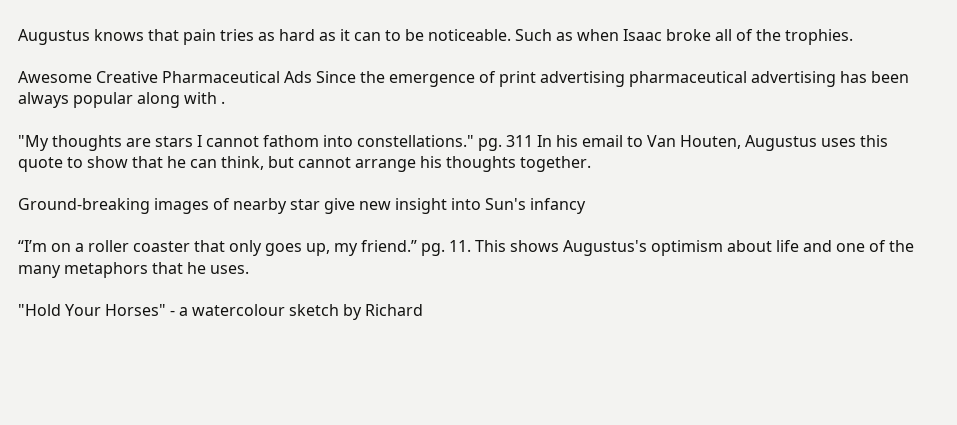Augustus knows that pain tries as hard as it can to be noticeable. Such as when Isaac broke all of the trophies.

Awesome Creative Pharmaceutical Ads Since the emergence of print advertising pharmaceutical advertising has been always popular along with .

"My thoughts are stars I cannot fathom into constellations." pg. 311 In his email to Van Houten, Augustus uses this quote to show that he can think, but cannot arrange his thoughts together.

Ground-breaking images of nearby star give new insight into Sun's infancy

“I’m on a roller coaster that only goes up, my friend.” pg. 11. This shows Augustus's optimism about life and one of the many metaphors that he uses.

"Hold Your Horses" - a watercolour sketch by Richard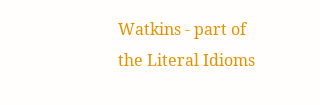Watkins - part of the Literal Idioms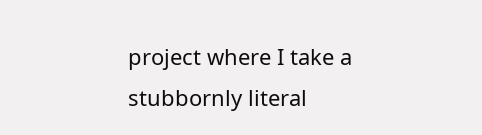project where I take a stubbornly literal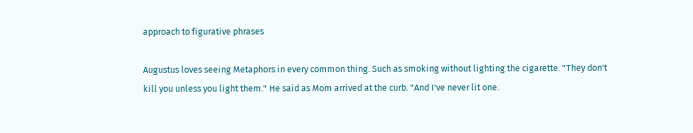approach to figurative phrases

Augustus loves seeing Metaphors in every common thing. Such as smoking without lighting the cigarette. "They don't kill you unless you light them." He said as Mom arrived at the curb. "And I've never lit one.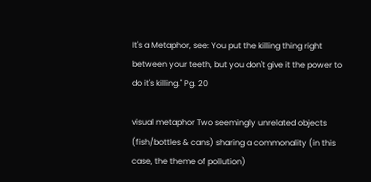It's a Metaphor, see: You put the killing thing right between your teeth, but you don't give it the power to do it's killing." Pg. 20

visual metaphor Two seemingly unrelated objects (fish/bottles & cans) sharing a commonality (in this case, the theme of pollution)